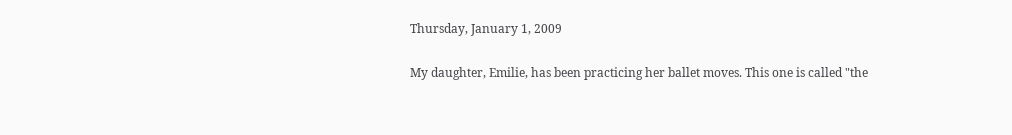Thursday, January 1, 2009

My daughter, Emilie, has been practicing her ballet moves. This one is called "the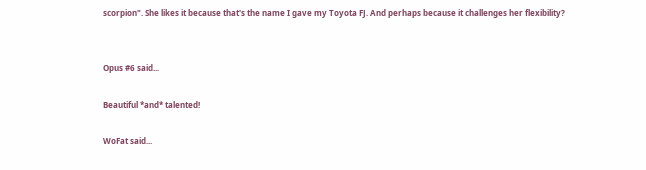scorpion". She likes it because that's the name I gave my Toyota FJ. And perhaps because it challenges her flexibility?


Opus #6 said...

Beautiful *and* talented!

WoFat said...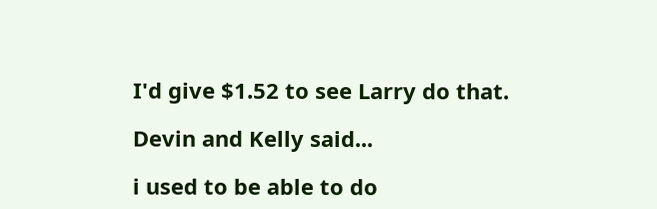I'd give $1.52 to see Larry do that.

Devin and Kelly said...

i used to be able to do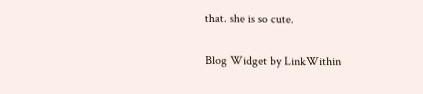that. she is so cute.

Blog Widget by LinkWithin